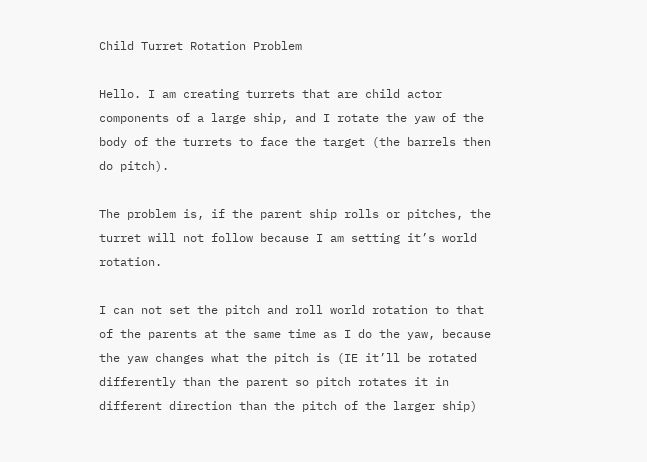Child Turret Rotation Problem

Hello. I am creating turrets that are child actor components of a large ship, and I rotate the yaw of the body of the turrets to face the target (the barrels then do pitch).

The problem is, if the parent ship rolls or pitches, the turret will not follow because I am setting it’s world rotation.

I can not set the pitch and roll world rotation to that of the parents at the same time as I do the yaw, because the yaw changes what the pitch is (IE it’ll be rotated differently than the parent so pitch rotates it in different direction than the pitch of the larger ship)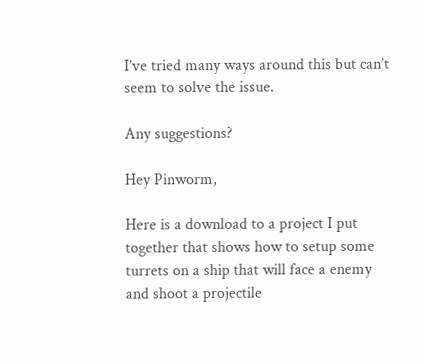I’ve tried many ways around this but can’t seem to solve the issue.

Any suggestions?

Hey Pinworm,

Here is a download to a project I put together that shows how to setup some turrets on a ship that will face a enemy and shoot a projectile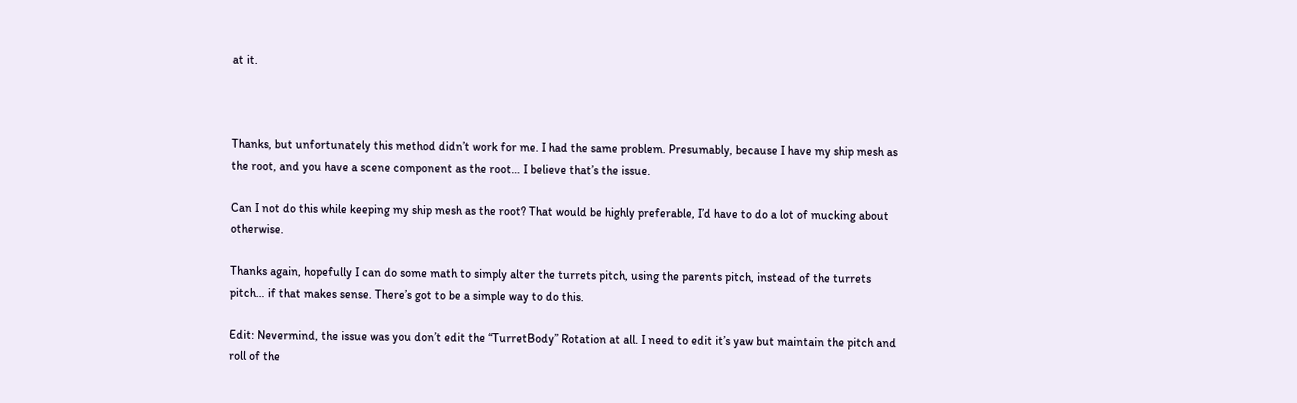at it.



Thanks, but unfortunately this method didn’t work for me. I had the same problem. Presumably, because I have my ship mesh as the root, and you have a scene component as the root… I believe that’s the issue.

Can I not do this while keeping my ship mesh as the root? That would be highly preferable, I’d have to do a lot of mucking about otherwise.

Thanks again, hopefully I can do some math to simply alter the turrets pitch, using the parents pitch, instead of the turrets pitch… if that makes sense. There’s got to be a simple way to do this.

Edit: Nevermind, the issue was you don’t edit the “TurretBody” Rotation at all. I need to edit it’s yaw but maintain the pitch and roll of the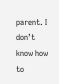parent. I don’t know how to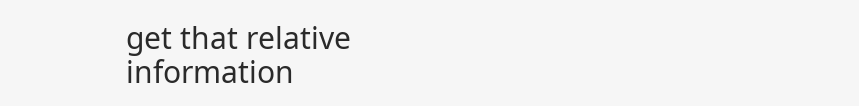get that relative information